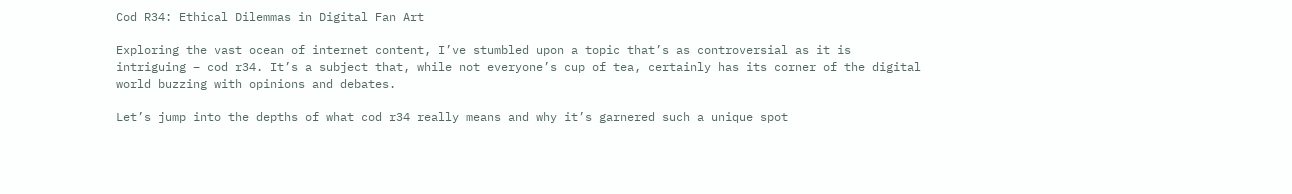Cod R34: Ethical Dilemmas in Digital Fan Art

Exploring the vast ocean of internet content, I’ve stumbled upon a topic that’s as controversial as it is intriguing – cod r34. It’s a subject that, while not everyone’s cup of tea, certainly has its corner of the digital world buzzing with opinions and debates.

Let’s jump into the depths of what cod r34 really means and why it’s garnered such a unique spot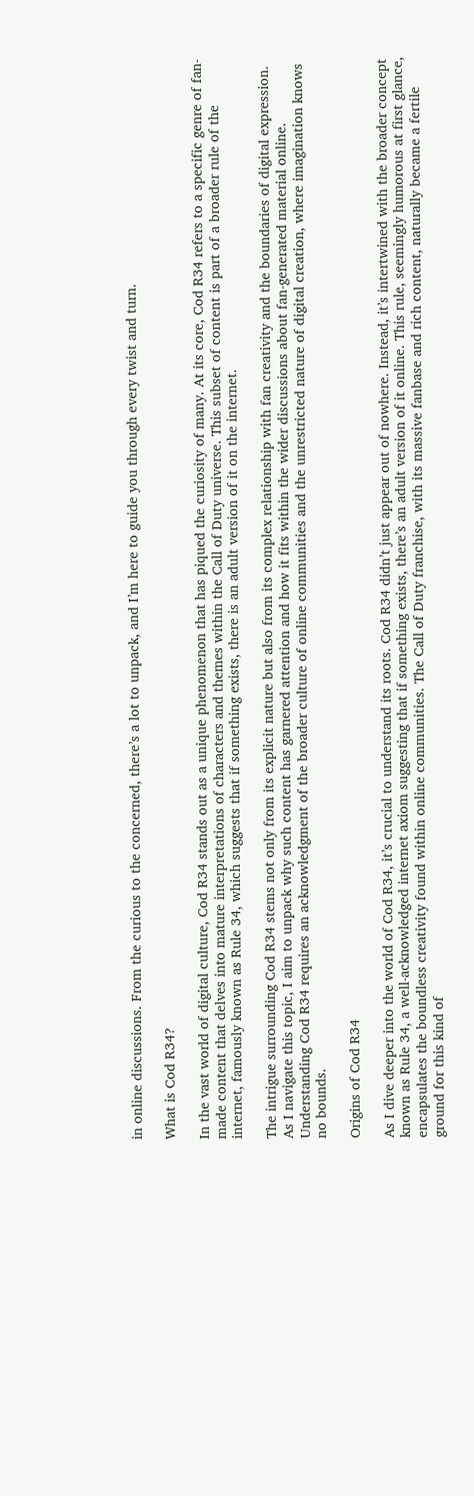in online discussions. From the curious to the concerned, there’s a lot to unpack, and I’m here to guide you through every twist and turn.

What is Cod R34?

In the vast world of digital culture, Cod R34 stands out as a unique phenomenon that has piqued the curiosity of many. At its core, Cod R34 refers to a specific genre of fan-made content that delves into mature interpretations of characters and themes within the Call of Duty universe. This subset of content is part of a broader rule of the internet, famously known as Rule 34, which suggests that if something exists, there is an adult version of it on the internet.

The intrigue surrounding Cod R34 stems not only from its explicit nature but also from its complex relationship with fan creativity and the boundaries of digital expression. As I navigate this topic, I aim to unpack why such content has garnered attention and how it fits within the wider discussions about fan-generated material online. Understanding Cod R34 requires an acknowledgment of the broader culture of online communities and the unrestricted nature of digital creation, where imagination knows no bounds.

Origins of Cod R34

As I dive deeper into the world of Cod R34, it’s crucial to understand its roots. Cod R34 didn’t just appear out of nowhere. Instead, it’s intertwined with the broader concept known as Rule 34, a well-acknowledged internet axiom suggesting that if something exists, there’s an adult version of it online. This rule, seemingly humorous at first glance, encapsulates the boundless creativity found within online communities. The Call of Duty franchise, with its massive fanbase and rich content, naturally became a fertile ground for this kind of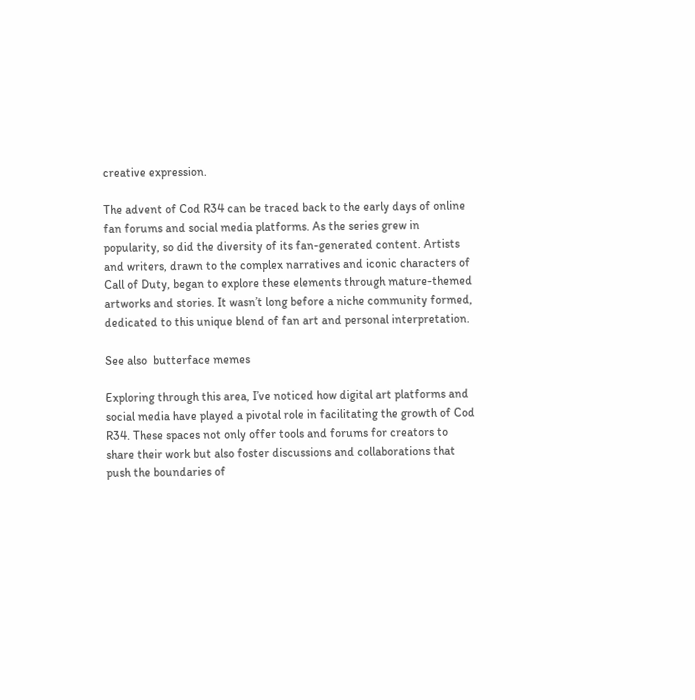creative expression.

The advent of Cod R34 can be traced back to the early days of online fan forums and social media platforms. As the series grew in popularity, so did the diversity of its fan-generated content. Artists and writers, drawn to the complex narratives and iconic characters of Call of Duty, began to explore these elements through mature-themed artworks and stories. It wasn’t long before a niche community formed, dedicated to this unique blend of fan art and personal interpretation.

See also  butterface memes

Exploring through this area, I’ve noticed how digital art platforms and social media have played a pivotal role in facilitating the growth of Cod R34. These spaces not only offer tools and forums for creators to share their work but also foster discussions and collaborations that push the boundaries of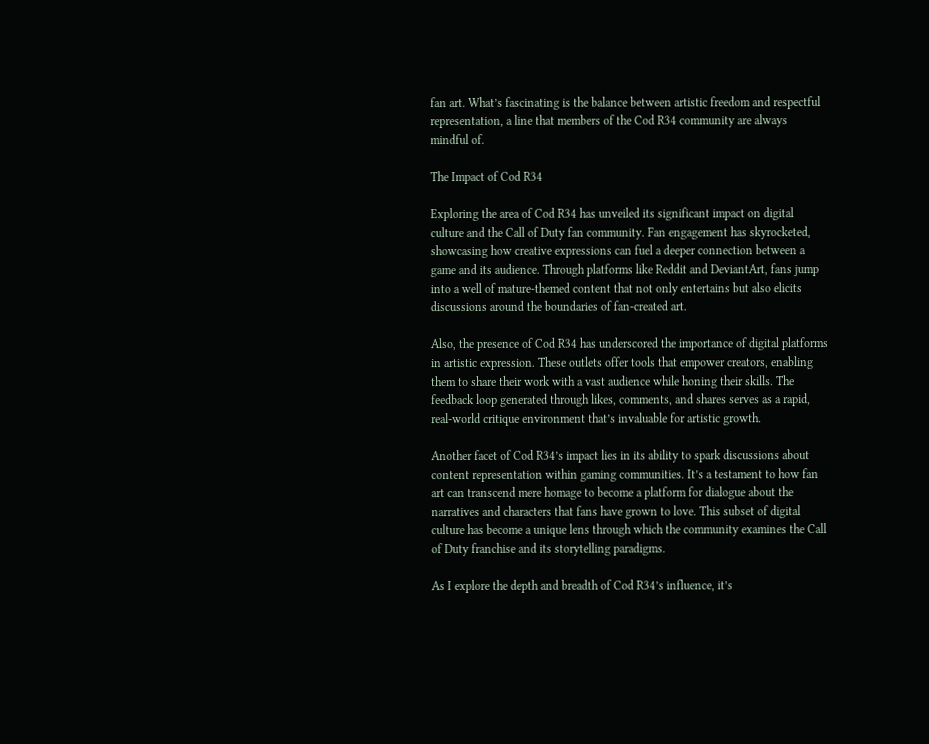fan art. What’s fascinating is the balance between artistic freedom and respectful representation, a line that members of the Cod R34 community are always mindful of.

The Impact of Cod R34

Exploring the area of Cod R34 has unveiled its significant impact on digital culture and the Call of Duty fan community. Fan engagement has skyrocketed, showcasing how creative expressions can fuel a deeper connection between a game and its audience. Through platforms like Reddit and DeviantArt, fans jump into a well of mature-themed content that not only entertains but also elicits discussions around the boundaries of fan-created art.

Also, the presence of Cod R34 has underscored the importance of digital platforms in artistic expression. These outlets offer tools that empower creators, enabling them to share their work with a vast audience while honing their skills. The feedback loop generated through likes, comments, and shares serves as a rapid, real-world critique environment that’s invaluable for artistic growth.

Another facet of Cod R34’s impact lies in its ability to spark discussions about content representation within gaming communities. It’s a testament to how fan art can transcend mere homage to become a platform for dialogue about the narratives and characters that fans have grown to love. This subset of digital culture has become a unique lens through which the community examines the Call of Duty franchise and its storytelling paradigms.

As I explore the depth and breadth of Cod R34’s influence, it’s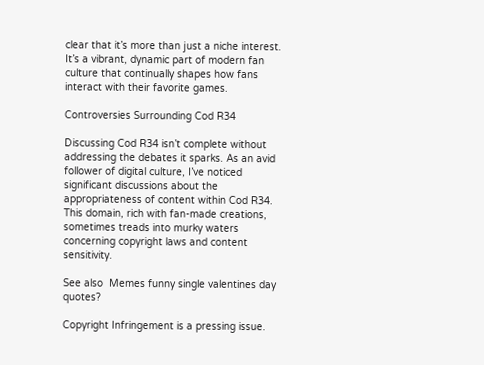clear that it’s more than just a niche interest. It’s a vibrant, dynamic part of modern fan culture that continually shapes how fans interact with their favorite games.

Controversies Surrounding Cod R34

Discussing Cod R34 isn’t complete without addressing the debates it sparks. As an avid follower of digital culture, I’ve noticed significant discussions about the appropriateness of content within Cod R34. This domain, rich with fan-made creations, sometimes treads into murky waters concerning copyright laws and content sensitivity.

See also  Memes funny single valentines day quotes?

Copyright Infringement is a pressing issue.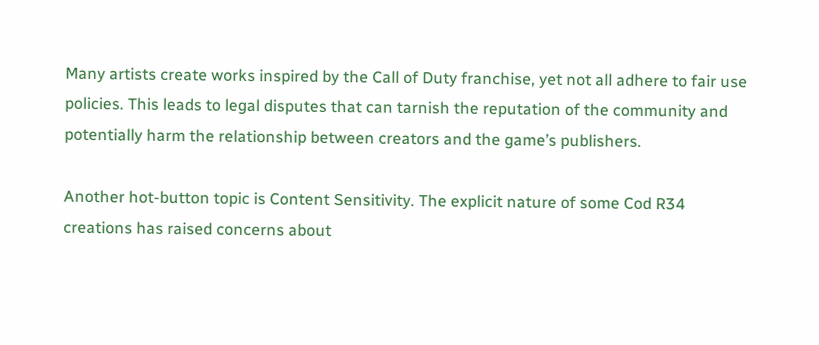Many artists create works inspired by the Call of Duty franchise, yet not all adhere to fair use policies. This leads to legal disputes that can tarnish the reputation of the community and potentially harm the relationship between creators and the game’s publishers.

Another hot-button topic is Content Sensitivity. The explicit nature of some Cod R34 creations has raised concerns about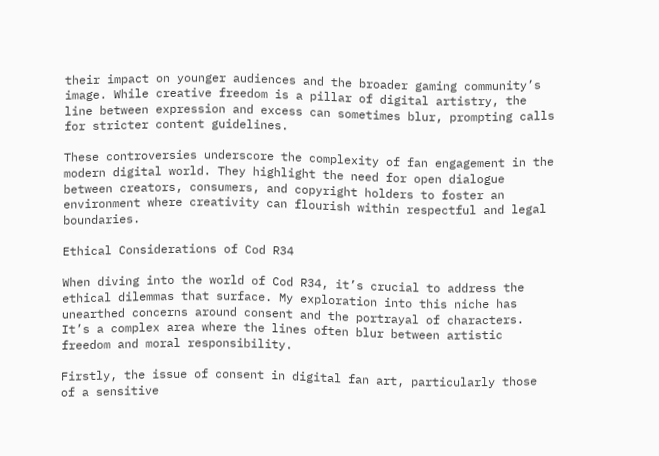their impact on younger audiences and the broader gaming community’s image. While creative freedom is a pillar of digital artistry, the line between expression and excess can sometimes blur, prompting calls for stricter content guidelines.

These controversies underscore the complexity of fan engagement in the modern digital world. They highlight the need for open dialogue between creators, consumers, and copyright holders to foster an environment where creativity can flourish within respectful and legal boundaries.

Ethical Considerations of Cod R34

When diving into the world of Cod R34, it’s crucial to address the ethical dilemmas that surface. My exploration into this niche has unearthed concerns around consent and the portrayal of characters. It’s a complex area where the lines often blur between artistic freedom and moral responsibility.

Firstly, the issue of consent in digital fan art, particularly those of a sensitive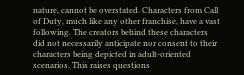nature, cannot be overstated. Characters from Call of Duty, much like any other franchise, have a vast following. The creators behind these characters did not necessarily anticipate nor consent to their characters being depicted in adult-oriented scenarios. This raises questions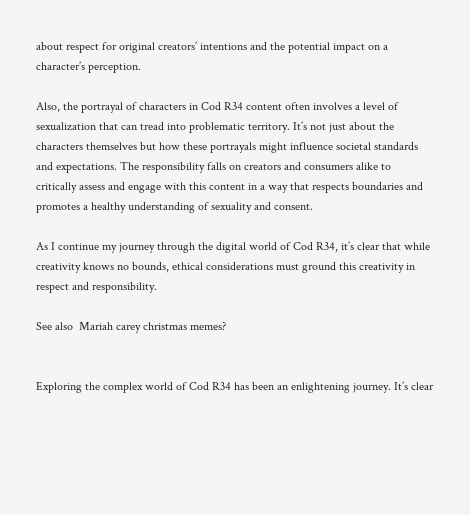about respect for original creators’ intentions and the potential impact on a character’s perception.

Also, the portrayal of characters in Cod R34 content often involves a level of sexualization that can tread into problematic territory. It’s not just about the characters themselves but how these portrayals might influence societal standards and expectations. The responsibility falls on creators and consumers alike to critically assess and engage with this content in a way that respects boundaries and promotes a healthy understanding of sexuality and consent.

As I continue my journey through the digital world of Cod R34, it’s clear that while creativity knows no bounds, ethical considerations must ground this creativity in respect and responsibility.

See also  Mariah carey christmas memes?


Exploring the complex world of Cod R34 has been an enlightening journey. It’s clear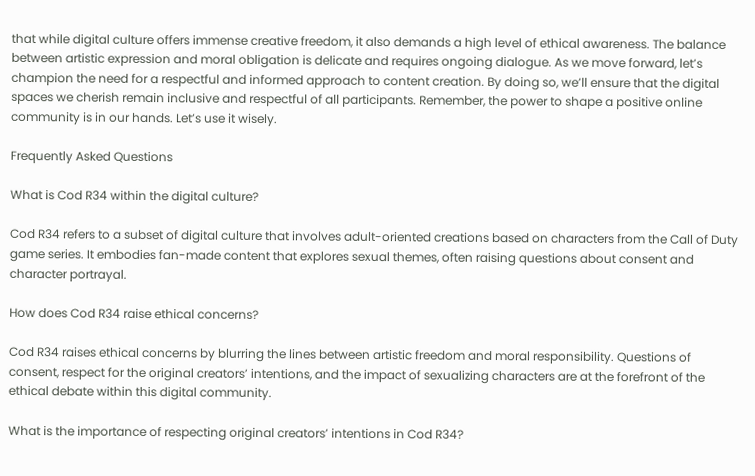that while digital culture offers immense creative freedom, it also demands a high level of ethical awareness. The balance between artistic expression and moral obligation is delicate and requires ongoing dialogue. As we move forward, let’s champion the need for a respectful and informed approach to content creation. By doing so, we’ll ensure that the digital spaces we cherish remain inclusive and respectful of all participants. Remember, the power to shape a positive online community is in our hands. Let’s use it wisely.

Frequently Asked Questions

What is Cod R34 within the digital culture?

Cod R34 refers to a subset of digital culture that involves adult-oriented creations based on characters from the Call of Duty game series. It embodies fan-made content that explores sexual themes, often raising questions about consent and character portrayal.

How does Cod R34 raise ethical concerns?

Cod R34 raises ethical concerns by blurring the lines between artistic freedom and moral responsibility. Questions of consent, respect for the original creators’ intentions, and the impact of sexualizing characters are at the forefront of the ethical debate within this digital community.

What is the importance of respecting original creators’ intentions in Cod R34?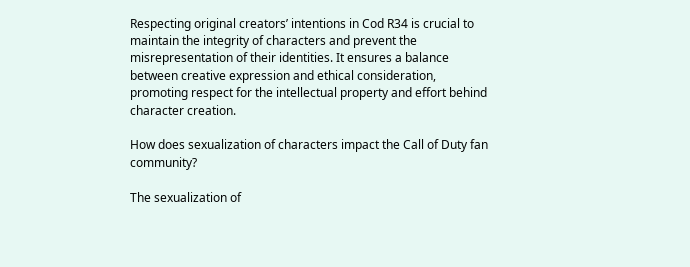Respecting original creators’ intentions in Cod R34 is crucial to maintain the integrity of characters and prevent the misrepresentation of their identities. It ensures a balance between creative expression and ethical consideration, promoting respect for the intellectual property and effort behind character creation.

How does sexualization of characters impact the Call of Duty fan community?

The sexualization of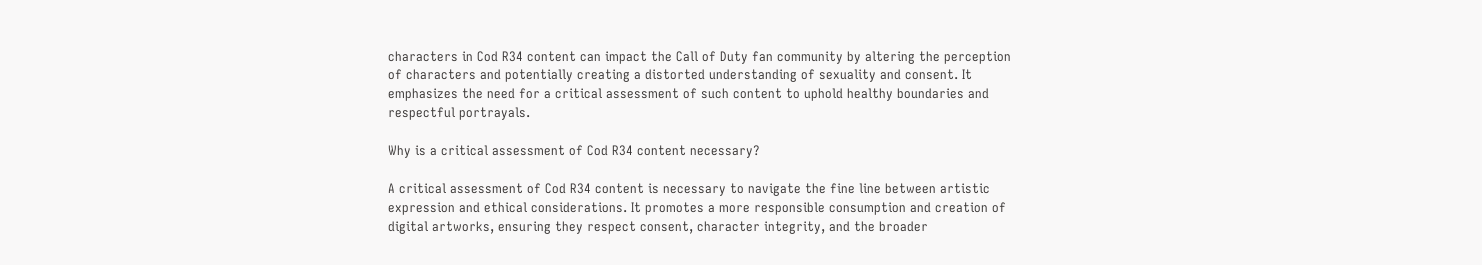characters in Cod R34 content can impact the Call of Duty fan community by altering the perception of characters and potentially creating a distorted understanding of sexuality and consent. It emphasizes the need for a critical assessment of such content to uphold healthy boundaries and respectful portrayals.

Why is a critical assessment of Cod R34 content necessary?

A critical assessment of Cod R34 content is necessary to navigate the fine line between artistic expression and ethical considerations. It promotes a more responsible consumption and creation of digital artworks, ensuring they respect consent, character integrity, and the broader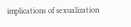implications of sexualization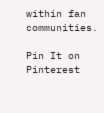within fan communities.

Pin It on Pinterest